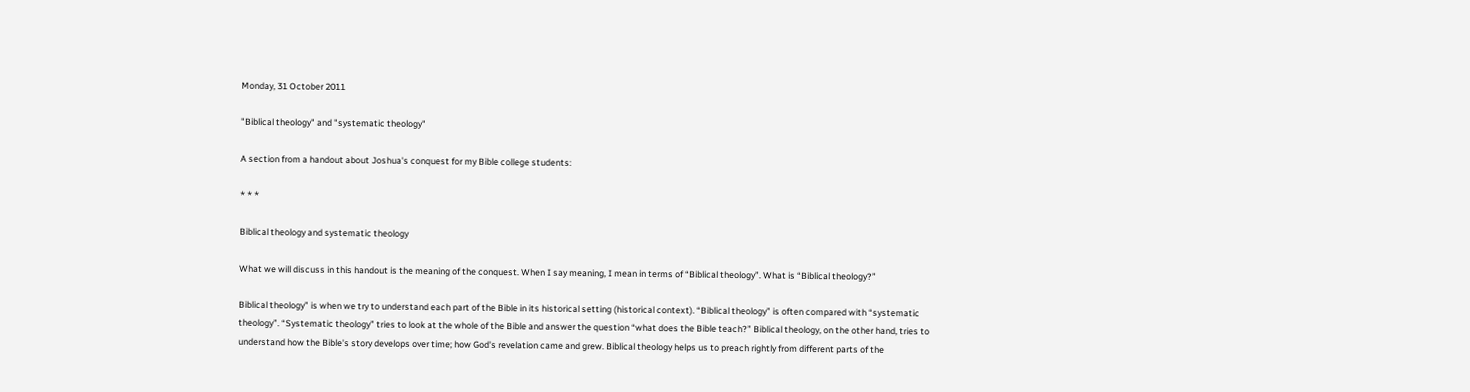Monday, 31 October 2011

"Biblical theology" and "systematic theology"

A section from a handout about Joshua's conquest for my Bible college students:

* * *

Biblical theology and systematic theology

What we will discuss in this handout is the meaning of the conquest. When I say meaning, I mean in terms of “Biblical theology”. What is “Biblical theology?”

Biblical theology” is when we try to understand each part of the Bible in its historical setting (historical context). “Biblical theology” is often compared with “systematic theology”. “Systematic theology” tries to look at the whole of the Bible and answer the question “what does the Bible teach?” Biblical theology, on the other hand, tries to understand how the Bible's story develops over time; how God's revelation came and grew. Biblical theology helps us to preach rightly from different parts of the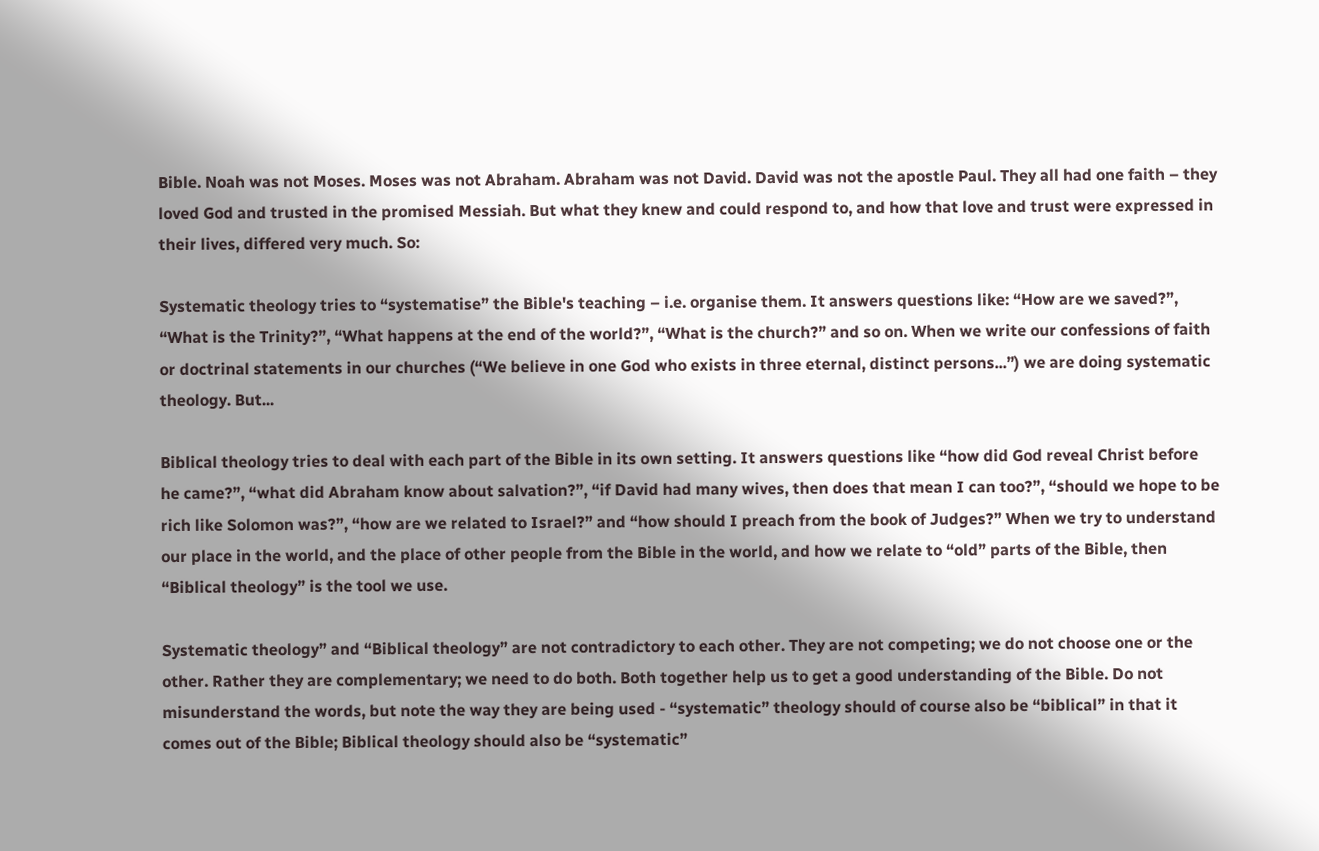Bible. Noah was not Moses. Moses was not Abraham. Abraham was not David. David was not the apostle Paul. They all had one faith – they loved God and trusted in the promised Messiah. But what they knew and could respond to, and how that love and trust were expressed in their lives, differed very much. So:

Systematic theology tries to “systematise” the Bible's teaching – i.e. organise them. It answers questions like: “How are we saved?”, “What is the Trinity?”, “What happens at the end of the world?”, “What is the church?” and so on. When we write our confessions of faith or doctrinal statements in our churches (“We believe in one God who exists in three eternal, distinct persons...”) we are doing systematic theology. But...

Biblical theology tries to deal with each part of the Bible in its own setting. It answers questions like “how did God reveal Christ before he came?”, “what did Abraham know about salvation?”, “if David had many wives, then does that mean I can too?”, “should we hope to be rich like Solomon was?”, “how are we related to Israel?” and “how should I preach from the book of Judges?” When we try to understand our place in the world, and the place of other people from the Bible in the world, and how we relate to “old” parts of the Bible, then “Biblical theology” is the tool we use.

Systematic theology” and “Biblical theology” are not contradictory to each other. They are not competing; we do not choose one or the other. Rather they are complementary; we need to do both. Both together help us to get a good understanding of the Bible. Do not misunderstand the words, but note the way they are being used - “systematic” theology should of course also be “biblical” in that it comes out of the Bible; Biblical theology should also be “systematic”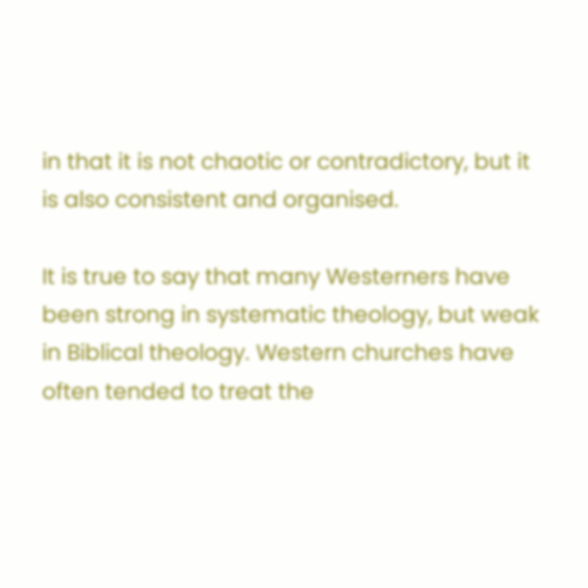in that it is not chaotic or contradictory, but it is also consistent and organised.

It is true to say that many Westerners have been strong in systematic theology, but weak in Biblical theology. Western churches have often tended to treat the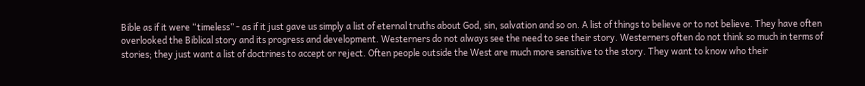Bible as if it were “timeless” - as if it just gave us simply a list of eternal truths about God, sin, salvation and so on. A list of things to believe or to not believe. They have often overlooked the Biblical story and its progress and development. Westerners do not always see the need to see their story. Westerners often do not think so much in terms of stories; they just want a list of doctrines to accept or reject. Often people outside the West are much more sensitive to the story. They want to know who their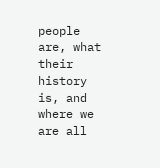people are, what their history is, and where we are all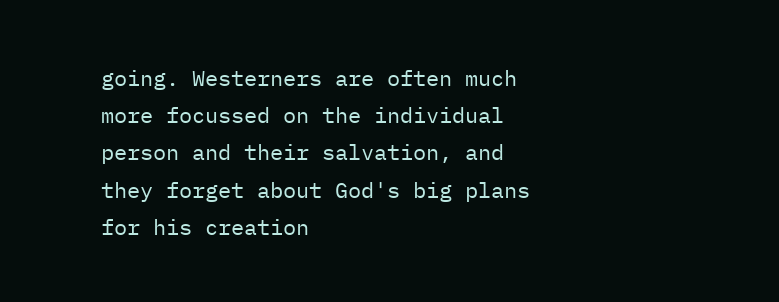going. Westerners are often much more focussed on the individual person and their salvation, and they forget about God's big plans for his creation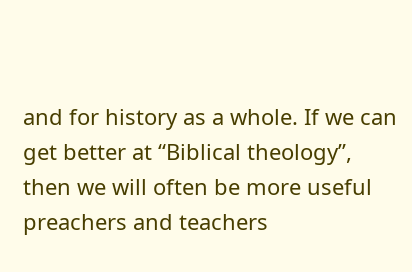and for history as a whole. If we can get better at “Biblical theology”, then we will often be more useful preachers and teachers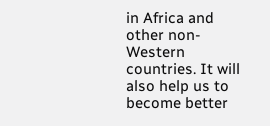in Africa and other non-Western countries. It will also help us to become better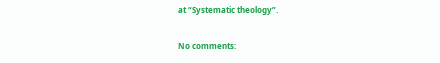at “Systematic theology”.

No comments: